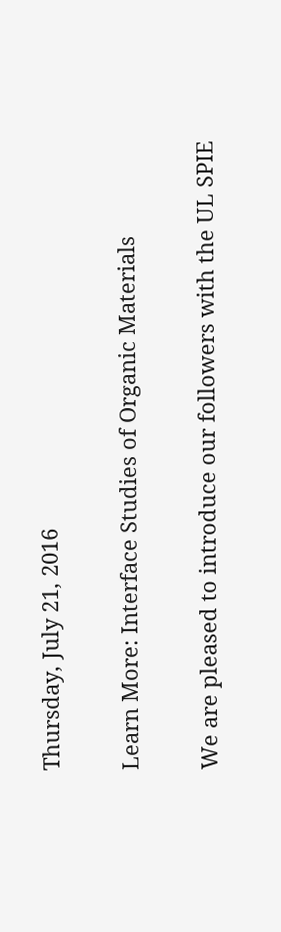Thursday, July 21, 2016

Learn More: Interface Studies of Organic Materials

We are pleased to introduce our followers with the UL SPIE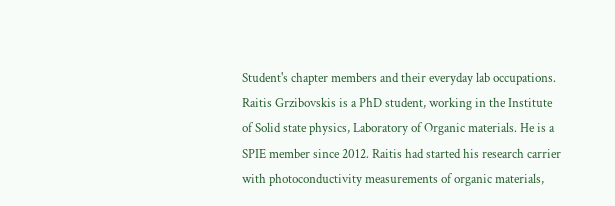Student's chapter members and their everyday lab occupations. Raitis Grzibovskis is a PhD student, working in the Institute of Solid state physics, Laboratory of Organic materials. He is a SPIE member since 2012. Raitis had started his research carrier with photoconductivity measurements of organic materials,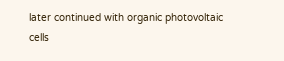later continued with organic photovoltaic cells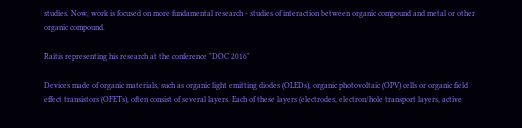studies. Now, work is focused on more fundamental research - studies of interaction between organic compound and metal or other organic compound.

Raitis representing his research at the conference "DOC 2016"

Devices made of organic materials, such as organic light emitting diodes (OLEDs), organic photovoltaic (OPV) cells or organic field effect transistors (OFETs), often consist of several layers. Each of these layers (electrodes, electron/hole transport layers, active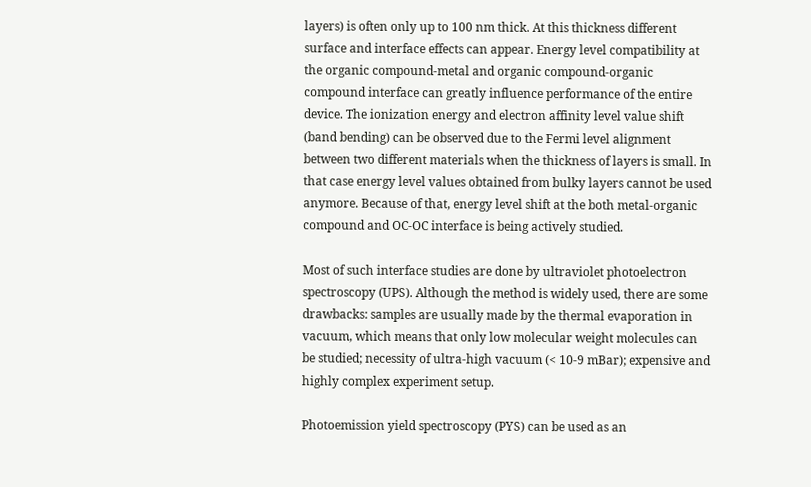layers) is often only up to 100 nm thick. At this thickness different surface and interface effects can appear. Energy level compatibility at the organic compound-metal and organic compound-organic compound interface can greatly influence performance of the entire device. The ionization energy and electron affinity level value shift (band bending) can be observed due to the Fermi level alignment between two different materials when the thickness of layers is small. In that case energy level values obtained from bulky layers cannot be used anymore. Because of that, energy level shift at the both metal-organic compound and OC-OC interface is being actively studied.

Most of such interface studies are done by ultraviolet photoelectron spectroscopy (UPS). Although the method is widely used, there are some drawbacks: samples are usually made by the thermal evaporation in vacuum, which means that only low molecular weight molecules can be studied; necessity of ultra-high vacuum (< 10-9 mBar); expensive and highly complex experiment setup.

Photoemission yield spectroscopy (PYS) can be used as an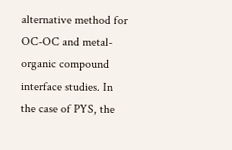alternative method for OC-OC and metal-organic compound interface studies. In the case of PYS, the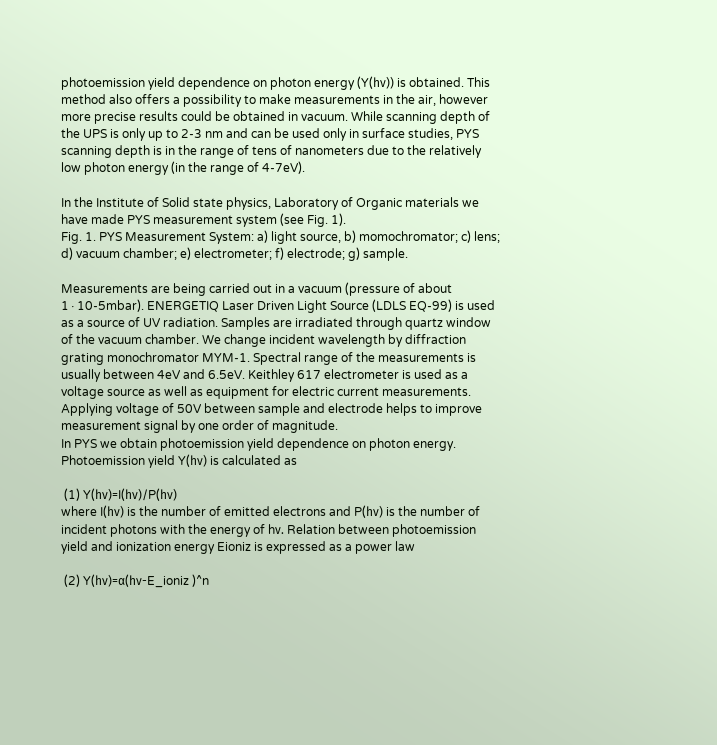photoemission yield dependence on photon energy (Y(hν)) is obtained. This method also offers a possibility to make measurements in the air, however more precise results could be obtained in vacuum. While scanning depth of the UPS is only up to 2-3 nm and can be used only in surface studies, PYS scanning depth is in the range of tens of nanometers due to the relatively low photon energy (in the range of 4-7eV).

In the Institute of Solid state physics, Laboratory of Organic materials we have made PYS measurement system (see Fig. 1).
Fig. 1. PYS Measurement System: a) light source, b) momochromator; c) lens; d) vacuum chamber; e) electrometer; f) electrode; g) sample.

Measurements are being carried out in a vacuum (pressure of about 1∙10-5mbar). ENERGETIQ Laser Driven Light Source (LDLS EQ-99) is used as a source of UV radiation. Samples are irradiated through quartz window of the vacuum chamber. We change incident wavelength by diffraction grating monochromator MYM-1. Spectral range of the measurements is usually between 4eV and 6.5eV. Keithley 617 electrometer is used as a voltage source as well as equipment for electric current measurements. Applying voltage of 50V between sample and electrode helps to improve measurement signal by one order of magnitude.
In PYS we obtain photoemission yield dependence on photon energy. Photoemission yield Y(hν) is calculated as

 (1) Y(hν)=I(hν)/P(hν)
where I(hν) is the number of emitted electrons and P(hν) is the number of incident photons with the energy of hν. Relation between photoemission yield and ionization energy Eioniz is expressed as a power law

 (2) Y(hν)=α(hν-E_ioniz )^n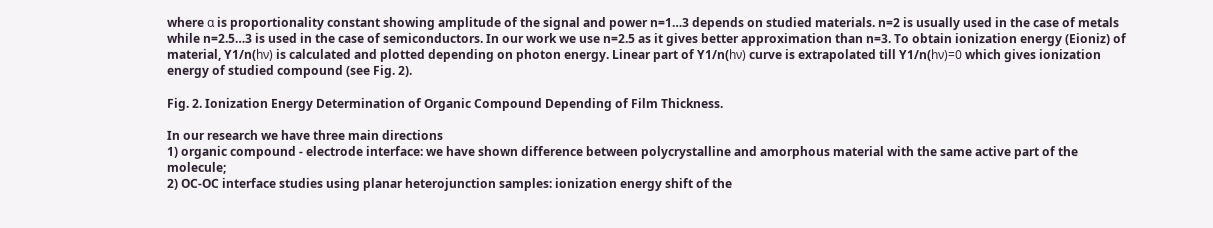where α is proportionality constant showing amplitude of the signal and power n=1…3 depends on studied materials. n=2 is usually used in the case of metals while n=2.5…3 is used in the case of semiconductors. In our work we use n=2.5 as it gives better approximation than n=3. To obtain ionization energy (Eioniz) of material, Y1/n(hν) is calculated and plotted depending on photon energy. Linear part of Y1/n(hν) curve is extrapolated till Y1/n(hν)=0 which gives ionization energy of studied compound (see Fig. 2).

Fig. 2. Ionization Energy Determination of Organic Compound Depending of Film Thickness.

In our research we have three main directions
1) organic compound - electrode interface: we have shown difference between polycrystalline and amorphous material with the same active part of the molecule;
2) OC-OC interface studies using planar heterojunction samples: ionization energy shift of the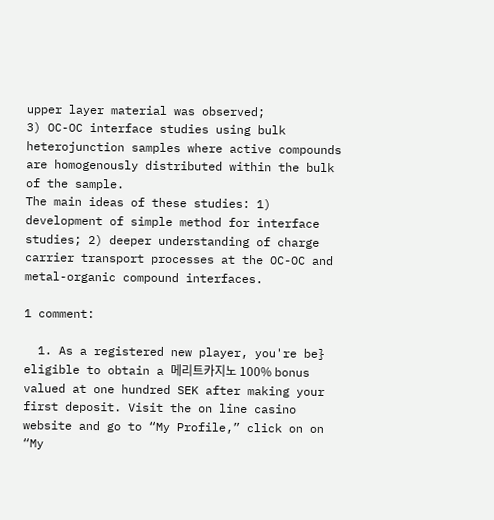upper layer material was observed;
3) OC-OC interface studies using bulk heterojunction samples where active compounds are homogenously distributed within the bulk of the sample.
The main ideas of these studies: 1) development of simple method for interface studies; 2) deeper understanding of charge carrier transport processes at the OC-OC and metal-organic compound interfaces.

1 comment:

  1. As a registered new player, you're be} eligible to obtain a 메리트카지노 100% bonus valued at one hundred SEK after making your first deposit. Visit the on line casino website and go to “My Profile,” click on on “My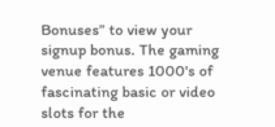Bonuses” to view your signup bonus. The gaming venue features 1000's of fascinating basic or video slots for the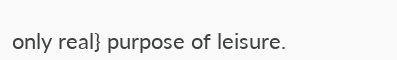only real} purpose of leisure.